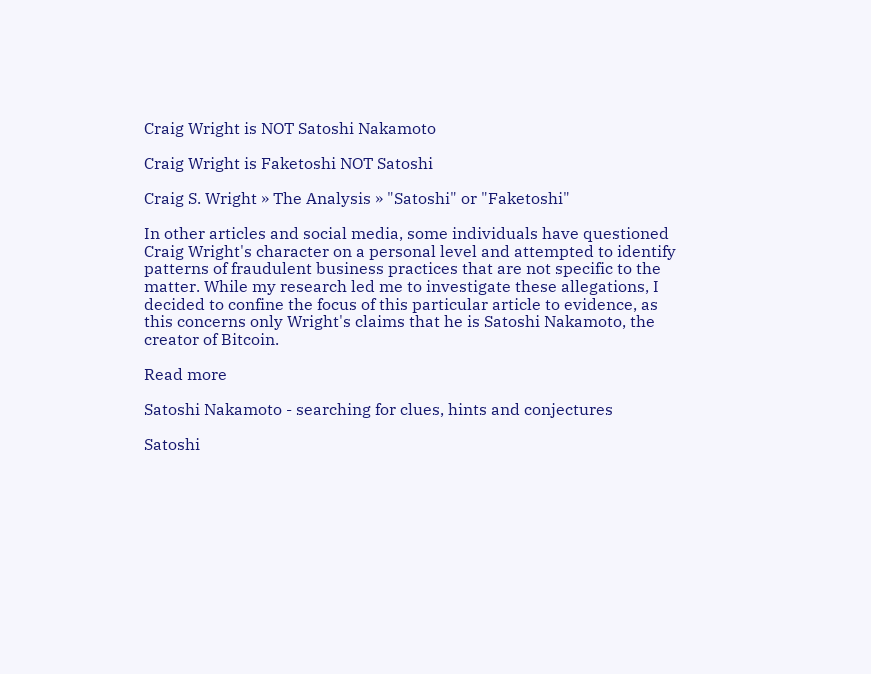Craig Wright is NOT Satoshi Nakamoto

Craig Wright is Faketoshi NOT Satoshi

Craig S. Wright » The Analysis » "Satoshi" or "Faketoshi"

In other articles and social media, some individuals have questioned Craig Wright's character on a personal level and attempted to identify patterns of fraudulent business practices that are not specific to the matter. While my research led me to investigate these allegations, I decided to confine the focus of this particular article to evidence, as this concerns only Wright's claims that he is Satoshi Nakamoto, the creator of Bitcoin.

Read more

Satoshi Nakamoto - searching for clues, hints and conjectures

Satoshi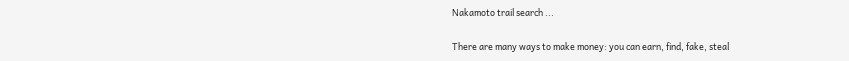Nakamoto trail search ...

There are many ways to make money: you can earn, find, fake, steal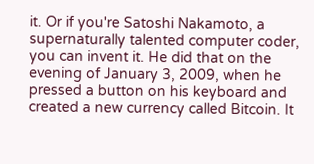it. Or if you're Satoshi Nakamoto, a supernaturally talented computer coder, you can invent it. He did that on the evening of January 3, 2009, when he pressed a button on his keyboard and created a new currency called Bitcoin. It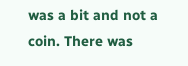was a bit and not a coin. There was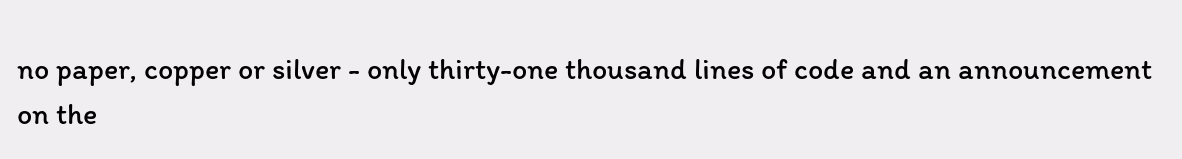no paper, copper or silver - only thirty-one thousand lines of code and an announcement on the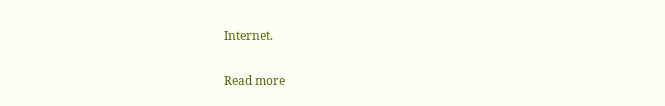Internet.

Read more